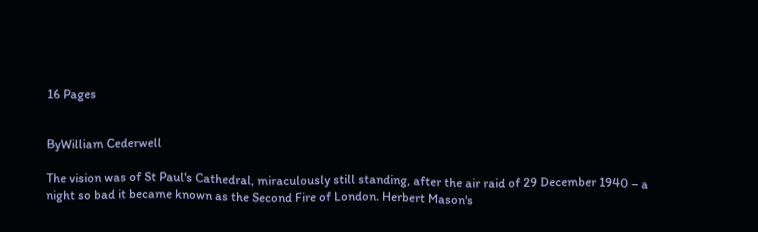16 Pages


ByWilliam Cederwell

The vision was of St Paul's Cathedral, miraculously still standing, after the air raid of 29 December 1940 – a night so bad it became known as the Second Fire of London. Herbert Mason's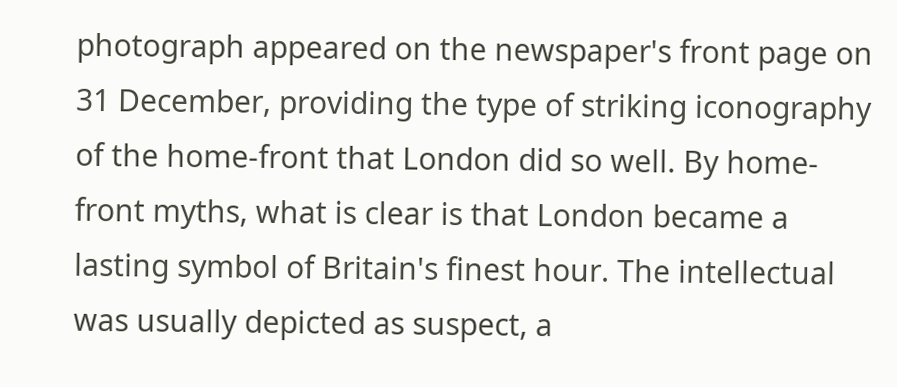photograph appeared on the newspaper's front page on 31 December, providing the type of striking iconography of the home-front that London did so well. By home-front myths, what is clear is that London became a lasting symbol of Britain's finest hour. The intellectual was usually depicted as suspect, a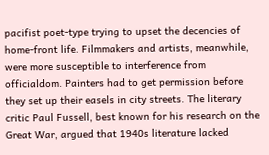pacifist poet-type trying to upset the decencies of home-front life. Filmmakers and artists, meanwhile, were more susceptible to interference from officialdom. Painters had to get permission before they set up their easels in city streets. The literary critic Paul Fussell, best known for his research on the Great War, argued that 1940s literature lacked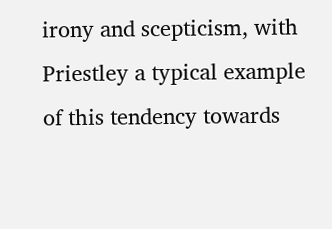irony and scepticism, with Priestley a typical example of this tendency towards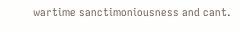wartime sanctimoniousness and cant.